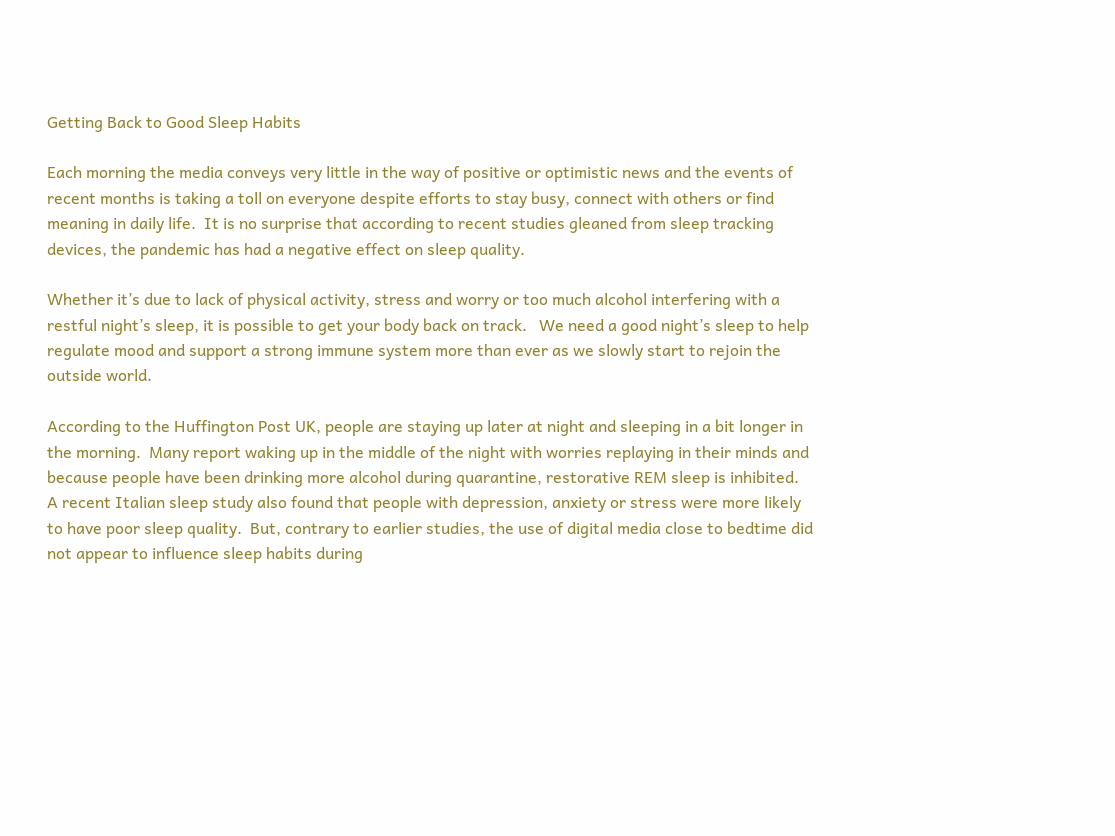Getting Back to Good Sleep Habits

Each morning the media conveys very little in the way of positive or optimistic news and the events of recent months is taking a toll on everyone despite efforts to stay busy, connect with others or find meaning in daily life.  It is no surprise that according to recent studies gleaned from sleep tracking devices, the pandemic has had a negative effect on sleep quality.

Whether it’s due to lack of physical activity, stress and worry or too much alcohol interfering with a restful night’s sleep, it is possible to get your body back on track.   We need a good night’s sleep to help regulate mood and support a strong immune system more than ever as we slowly start to rejoin the outside world.

According to the Huffington Post UK, people are staying up later at night and sleeping in a bit longer in the morning.  Many report waking up in the middle of the night with worries replaying in their minds and because people have been drinking more alcohol during quarantine, restorative REM sleep is inhibited.  A recent Italian sleep study also found that people with depression, anxiety or stress were more likely to have poor sleep quality.  But, contrary to earlier studies, the use of digital media close to bedtime did not appear to influence sleep habits during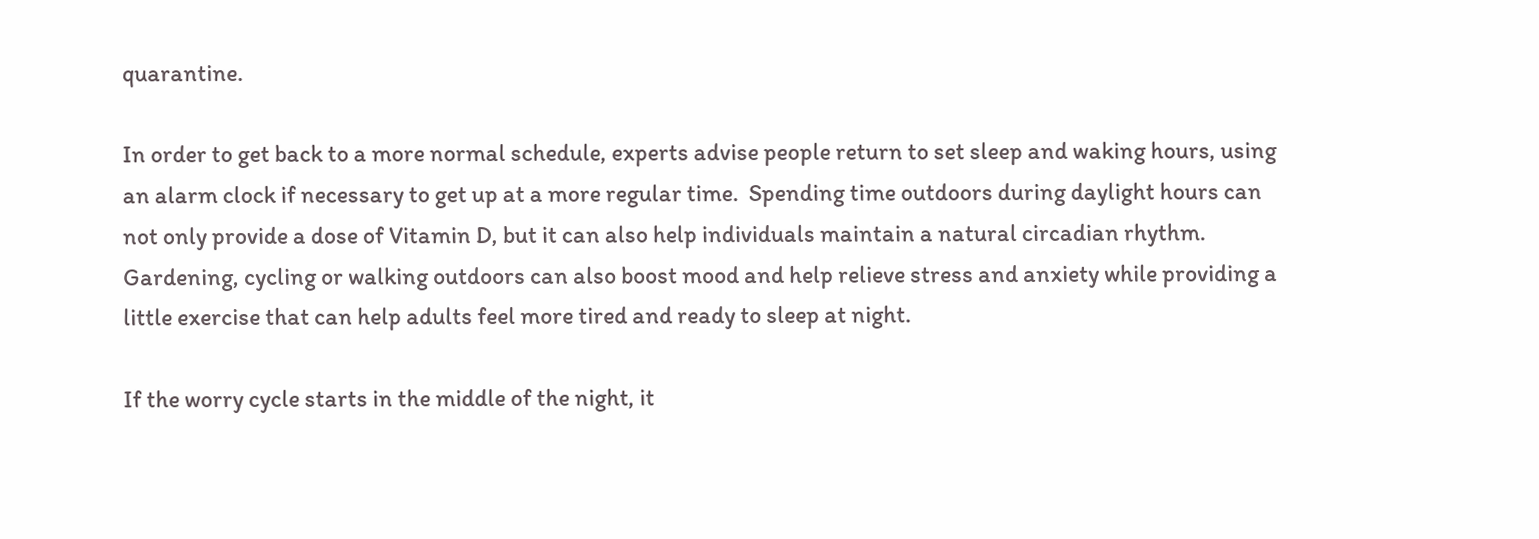quarantine.

In order to get back to a more normal schedule, experts advise people return to set sleep and waking hours, using an alarm clock if necessary to get up at a more regular time.  Spending time outdoors during daylight hours can not only provide a dose of Vitamin D, but it can also help individuals maintain a natural circadian rhythm.  Gardening, cycling or walking outdoors can also boost mood and help relieve stress and anxiety while providing a little exercise that can help adults feel more tired and ready to sleep at night.

If the worry cycle starts in the middle of the night, it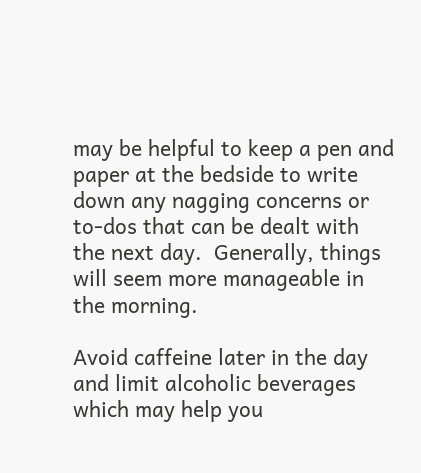may be helpful to keep a pen and paper at the bedside to write down any nagging concerns or to-dos that can be dealt with the next day.  Generally, things will seem more manageable in the morning.

Avoid caffeine later in the day and limit alcoholic beverages which may help you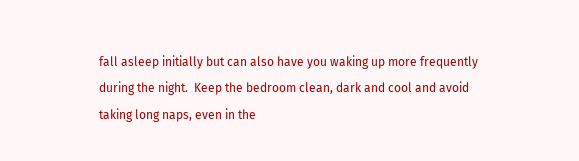fall asleep initially but can also have you waking up more frequently during the night.  Keep the bedroom clean, dark and cool and avoid taking long naps, even in the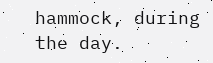hammock, during the day.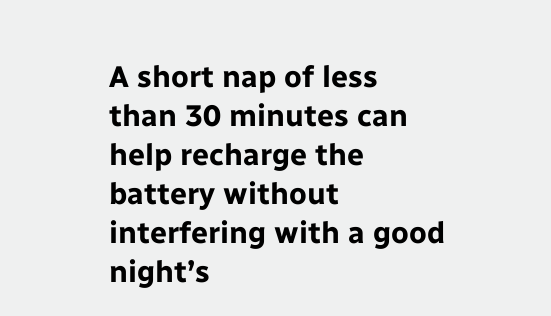A short nap of less than 30 minutes can help recharge the battery without interfering with a good night’s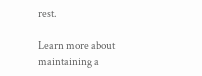rest.

Learn more about maintaining a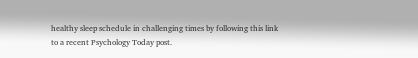healthy sleep schedule in challenging times by following this link to a recent Psychology Today post.